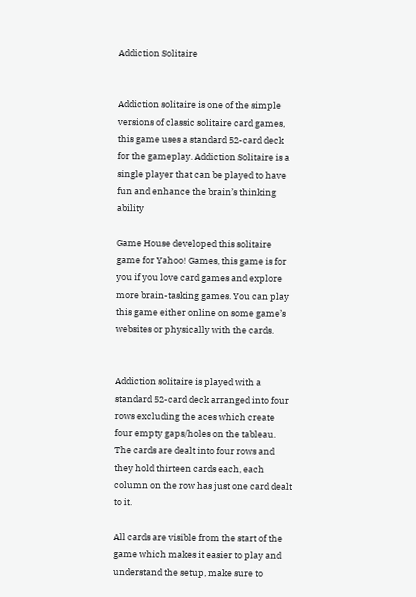Addiction Solitaire


Addiction solitaire is one of the simple versions of classic solitaire card games, this game uses a standard 52-card deck for the gameplay. Addiction Solitaire is a single player that can be played to have fun and enhance the brain’s thinking ability

Game House developed this solitaire game for Yahoo! Games, this game is for you if you love card games and explore more brain-tasking games. You can play this game either online on some game’s websites or physically with the cards.


Addiction solitaire is played with a standard 52-card deck arranged into four rows excluding the aces which create four empty gaps/holes on the tableau. The cards are dealt into four rows and they hold thirteen cards each, each column on the row has just one card dealt to it.

All cards are visible from the start of the game which makes it easier to play and understand the setup, make sure to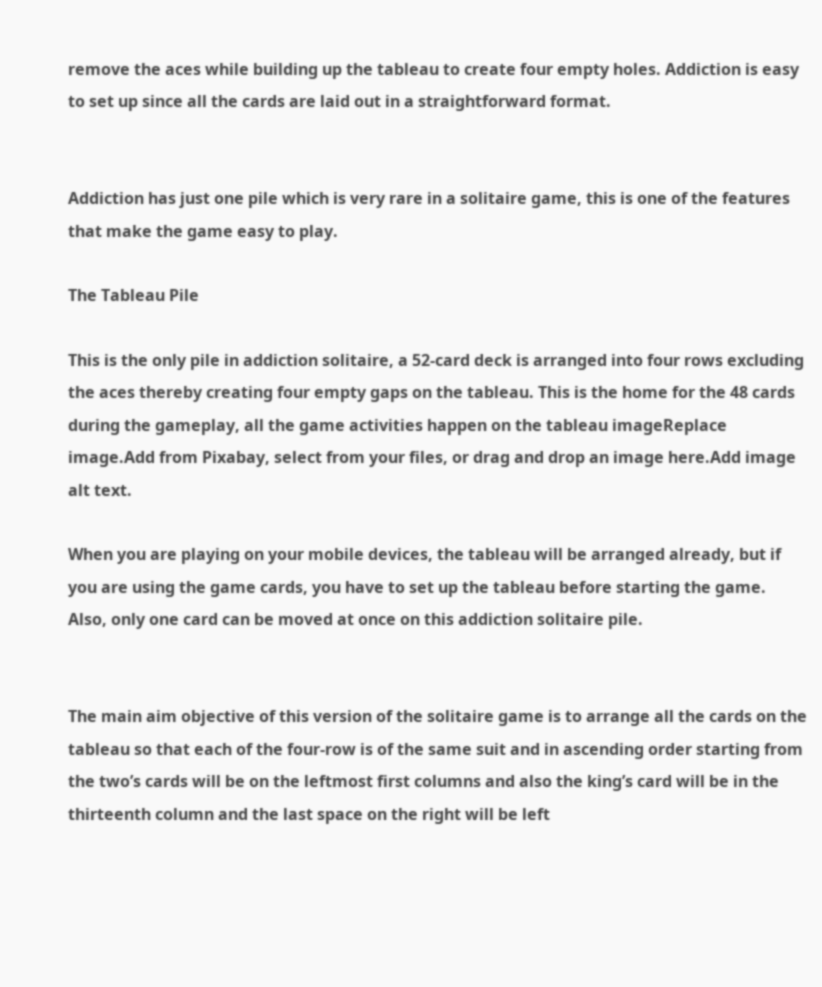remove the aces while building up the tableau to create four empty holes. Addiction is easy to set up since all the cards are laid out in a straightforward format.


Addiction has just one pile which is very rare in a solitaire game, this is one of the features that make the game easy to play.

The Tableau Pile

This is the only pile in addiction solitaire, a 52-card deck is arranged into four rows excluding the aces thereby creating four empty gaps on the tableau. This is the home for the 48 cards during the gameplay, all the game activities happen on the tableau imageReplace image.Add from Pixabay, select from your files, or drag and drop an image here.Add image alt text.

When you are playing on your mobile devices, the tableau will be arranged already, but if you are using the game cards, you have to set up the tableau before starting the game. Also, only one card can be moved at once on this addiction solitaire pile.


The main aim objective of this version of the solitaire game is to arrange all the cards on the tableau so that each of the four-row is of the same suit and in ascending order starting from the two’s cards will be on the leftmost first columns and also the king’s card will be in the thirteenth column and the last space on the right will be left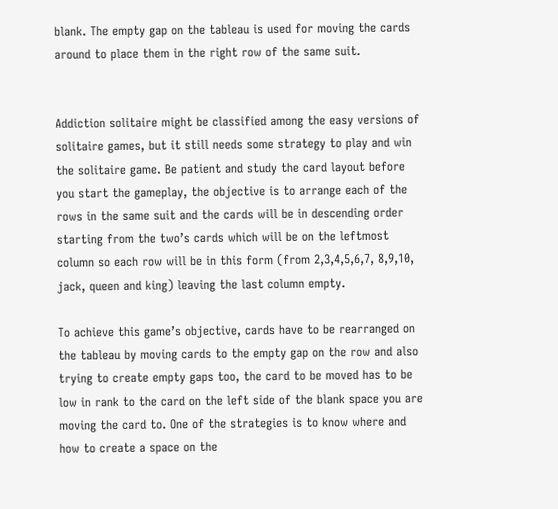blank. The empty gap on the tableau is used for moving the cards around to place them in the right row of the same suit.


Addiction solitaire might be classified among the easy versions of solitaire games, but it still needs some strategy to play and win the solitaire game. Be patient and study the card layout before you start the gameplay, the objective is to arrange each of the rows in the same suit and the cards will be in descending order starting from the two’s cards which will be on the leftmost column so each row will be in this form (from 2,3,4,5,6,7, 8,9,10, jack, queen and king) leaving the last column empty.

To achieve this game’s objective, cards have to be rearranged on the tableau by moving cards to the empty gap on the row and also trying to create empty gaps too, the card to be moved has to be low in rank to the card on the left side of the blank space you are moving the card to. One of the strategies is to know where and how to create a space on the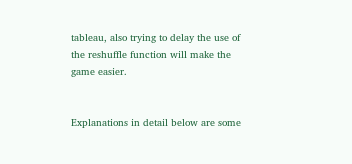tableau, also trying to delay the use of the reshuffle function will make the game easier.


Explanations in detail below are some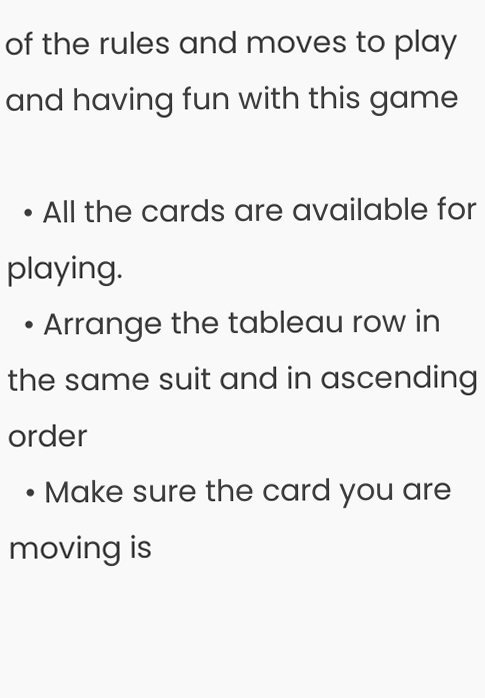of the rules and moves to play and having fun with this game

  • All the cards are available for playing.
  • Arrange the tableau row in the same suit and in ascending order
  • Make sure the card you are moving is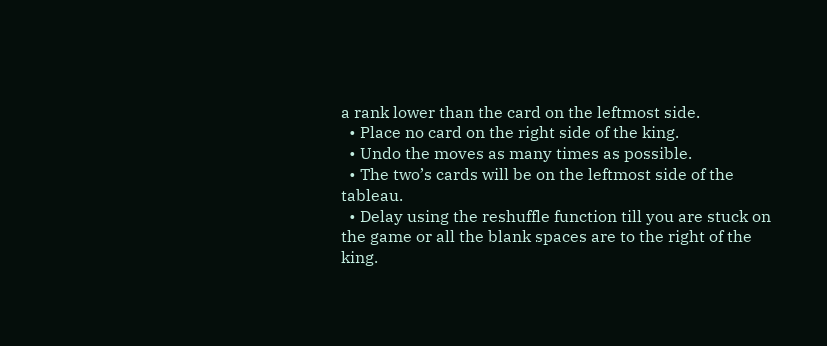a rank lower than the card on the leftmost side.
  • Place no card on the right side of the king.
  • Undo the moves as many times as possible.
  • The two’s cards will be on the leftmost side of the tableau.
  • Delay using the reshuffle function till you are stuck on the game or all the blank spaces are to the right of the king.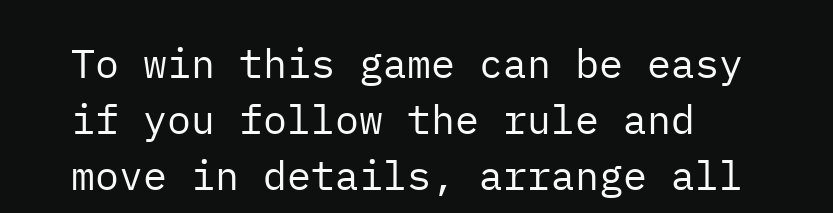To win this game can be easy if you follow the rule and move in details, arrange all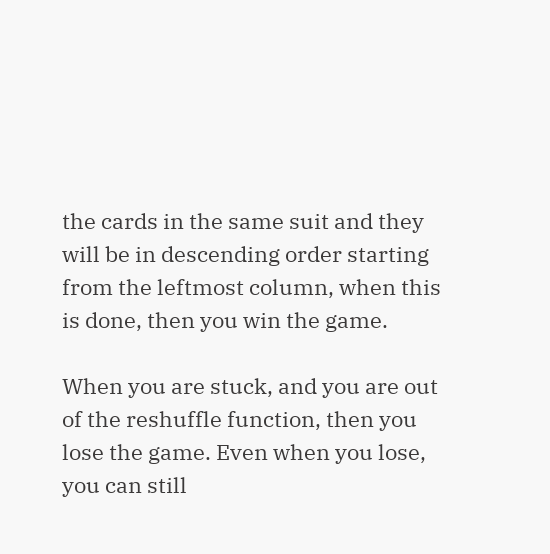the cards in the same suit and they will be in descending order starting from the leftmost column, when this is done, then you win the game.

When you are stuck, and you are out of the reshuffle function, then you lose the game. Even when you lose, you can still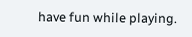have fun while playing.